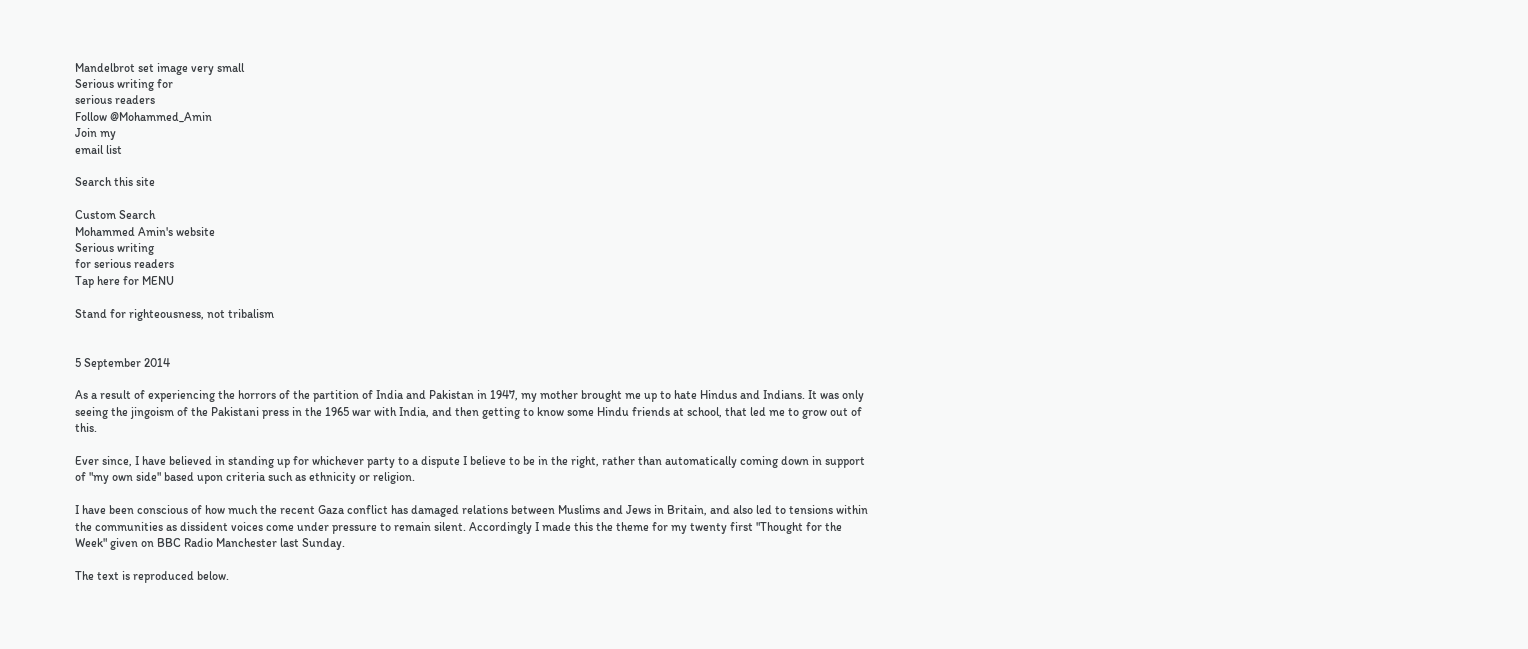Mandelbrot set image very small
Serious writing for
serious readers
Follow @Mohammed_Amin
Join my
email list

Search this site

Custom Search
Mohammed Amin's website
Serious writing
for serious readers
Tap here for MENU

Stand for righteousness, not tribalism


5 September 2014

As a result of experiencing the horrors of the partition of India and Pakistan in 1947, my mother brought me up to hate Hindus and Indians. It was only seeing the jingoism of the Pakistani press in the 1965 war with India, and then getting to know some Hindu friends at school, that led me to grow out of this.

Ever since, I have believed in standing up for whichever party to a dispute I believe to be in the right, rather than automatically coming down in support of "my own side" based upon criteria such as ethnicity or religion.

I have been conscious of how much the recent Gaza conflict has damaged relations between Muslims and Jews in Britain, and also led to tensions within the communities as dissident voices come under pressure to remain silent. Accordingly I made this the theme for my twenty first "Thought for the Week" given on BBC Radio Manchester last Sunday.

The text is reproduced below.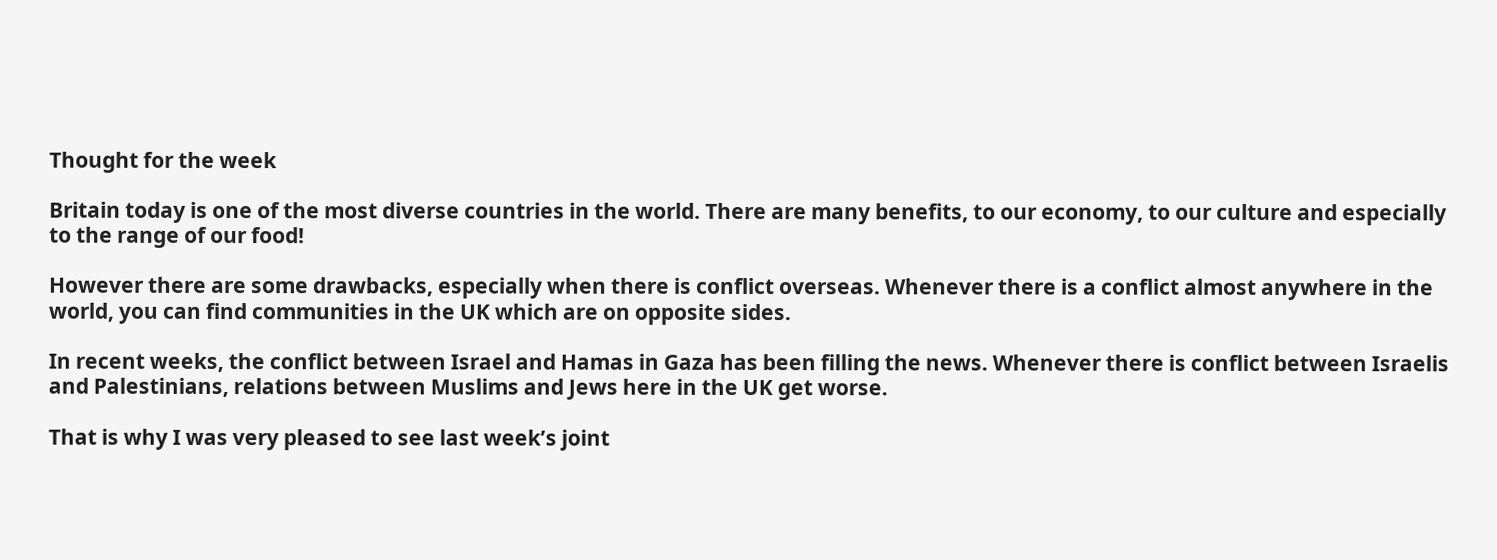Thought for the week

Britain today is one of the most diverse countries in the world. There are many benefits, to our economy, to our culture and especially to the range of our food!

However there are some drawbacks, especially when there is conflict overseas. Whenever there is a conflict almost anywhere in the world, you can find communities in the UK which are on opposite sides.

In recent weeks, the conflict between Israel and Hamas in Gaza has been filling the news. Whenever there is conflict between Israelis and Palestinians, relations between Muslims and Jews here in the UK get worse.

That is why I was very pleased to see last week’s joint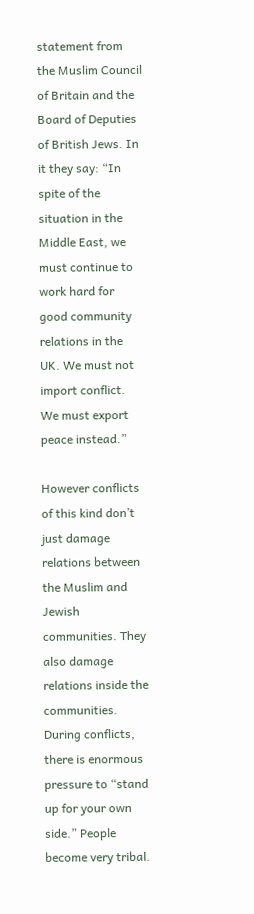statement from the Muslim Council of Britain and the Board of Deputies of British Jews. In it they say: “In spite of the situation in the Middle East, we must continue to work hard for good community relations in the UK. We must not import conflict. We must export peace instead.”

However conflicts of this kind don’t just damage relations between the Muslim and Jewish communities. They also damage relations inside the communities. During conflicts, there is enormous pressure to “stand up for your own side.” People become very tribal.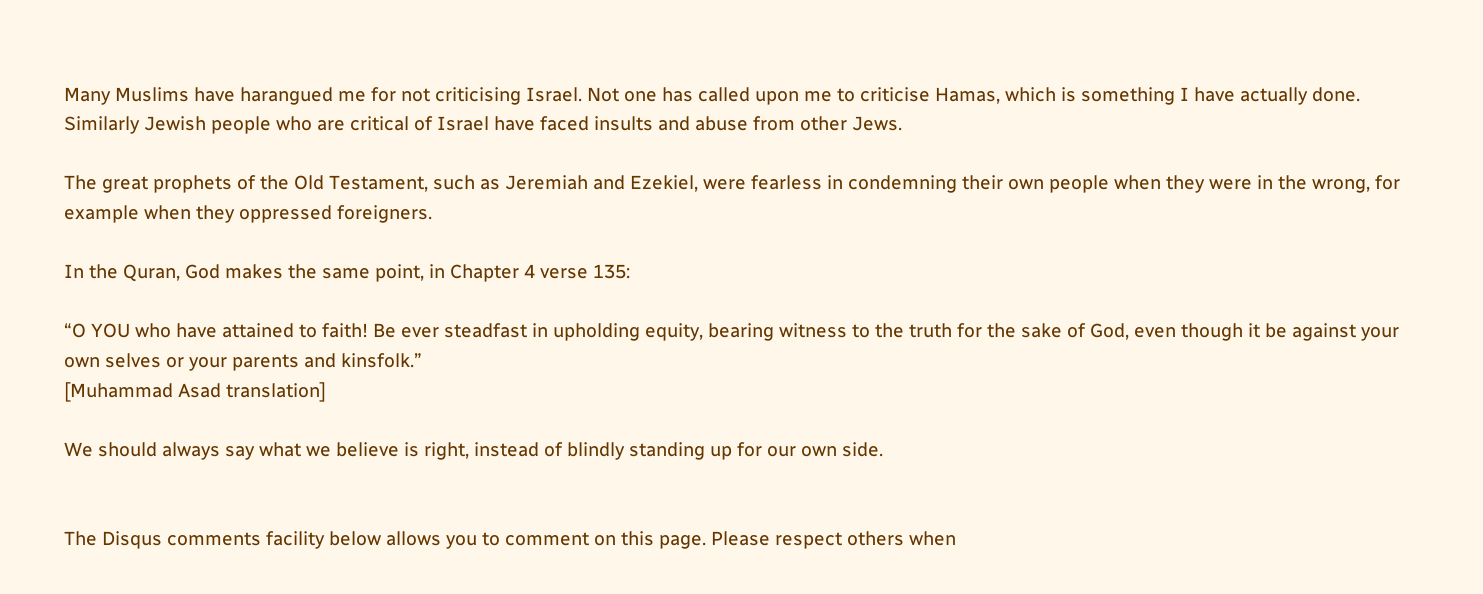Many Muslims have harangued me for not criticising Israel. Not one has called upon me to criticise Hamas, which is something I have actually done. Similarly Jewish people who are critical of Israel have faced insults and abuse from other Jews.

The great prophets of the Old Testament, such as Jeremiah and Ezekiel, were fearless in condemning their own people when they were in the wrong, for example when they oppressed foreigners.

In the Quran, God makes the same point, in Chapter 4 verse 135:

“O YOU who have attained to faith! Be ever steadfast in upholding equity, bearing witness to the truth for the sake of God, even though it be against your own selves or your parents and kinsfolk.”
[Muhammad Asad translation]

We should always say what we believe is right, instead of blindly standing up for our own side.


The Disqus comments facility below allows you to comment on this page. Please respect others when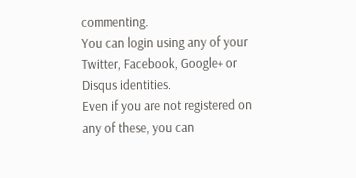commenting.
You can login using any of your Twitter, Facebook, Google+ or Disqus identities.
Even if you are not registered on any of these, you can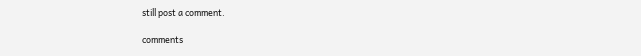still post a comment.

comments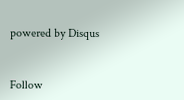powered by Disqus


Follow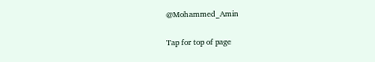@Mohammed_Amin

Tap for top of page